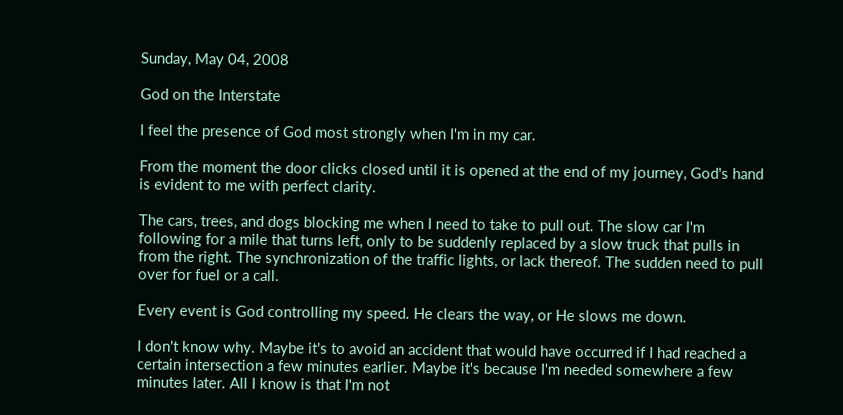Sunday, May 04, 2008

God on the Interstate

I feel the presence of God most strongly when I'm in my car.

From the moment the door clicks closed until it is opened at the end of my journey, God's hand is evident to me with perfect clarity.

The cars, trees, and dogs blocking me when I need to take to pull out. The slow car I'm following for a mile that turns left, only to be suddenly replaced by a slow truck that pulls in from the right. The synchronization of the traffic lights, or lack thereof. The sudden need to pull over for fuel or a call.

Every event is God controlling my speed. He clears the way, or He slows me down.

I don't know why. Maybe it's to avoid an accident that would have occurred if I had reached a certain intersection a few minutes earlier. Maybe it's because I'm needed somewhere a few minutes later. All I know is that I'm not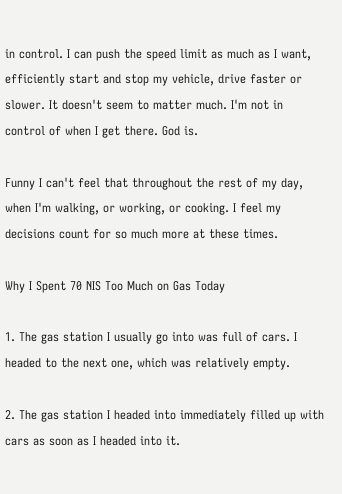in control. I can push the speed limit as much as I want, efficiently start and stop my vehicle, drive faster or slower. It doesn't seem to matter much. I'm not in control of when I get there. God is.

Funny I can't feel that throughout the rest of my day, when I'm walking, or working, or cooking. I feel my decisions count for so much more at these times.

Why I Spent 70 NIS Too Much on Gas Today

1. The gas station I usually go into was full of cars. I headed to the next one, which was relatively empty.

2. The gas station I headed into immediately filled up with cars as soon as I headed into it.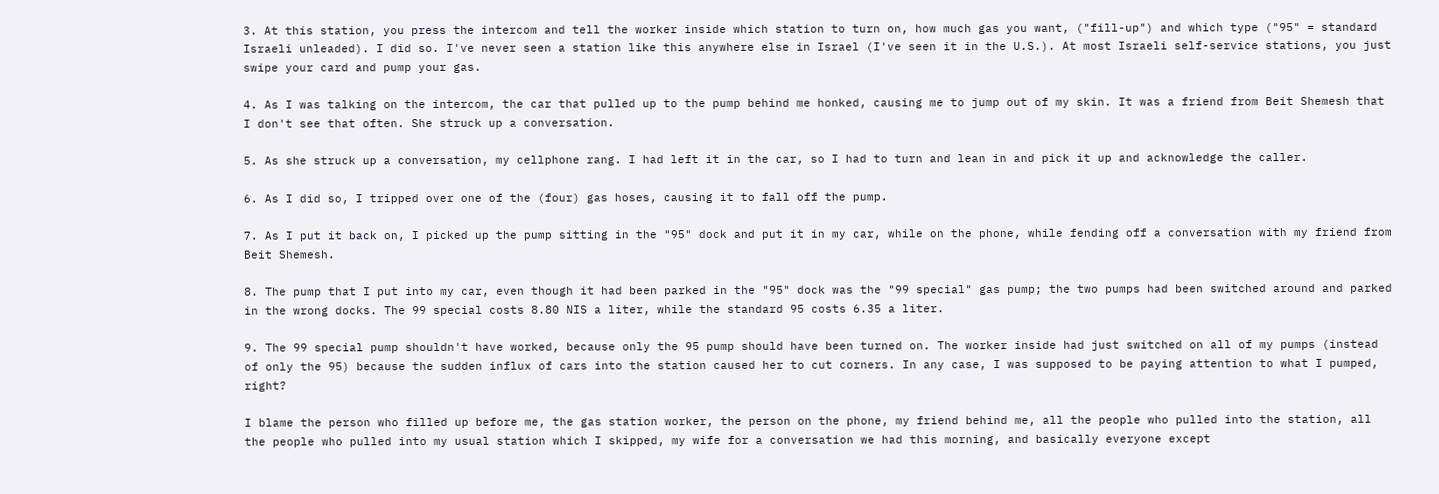3. At this station, you press the intercom and tell the worker inside which station to turn on, how much gas you want, ("fill-up") and which type ("95" = standard Israeli unleaded). I did so. I've never seen a station like this anywhere else in Israel (I've seen it in the U.S.). At most Israeli self-service stations, you just swipe your card and pump your gas.

4. As I was talking on the intercom, the car that pulled up to the pump behind me honked, causing me to jump out of my skin. It was a friend from Beit Shemesh that I don't see that often. She struck up a conversation.

5. As she struck up a conversation, my cellphone rang. I had left it in the car, so I had to turn and lean in and pick it up and acknowledge the caller.

6. As I did so, I tripped over one of the (four) gas hoses, causing it to fall off the pump.

7. As I put it back on, I picked up the pump sitting in the "95" dock and put it in my car, while on the phone, while fending off a conversation with my friend from Beit Shemesh.

8. The pump that I put into my car, even though it had been parked in the "95" dock was the "99 special" gas pump; the two pumps had been switched around and parked in the wrong docks. The 99 special costs 8.80 NIS a liter, while the standard 95 costs 6.35 a liter.

9. The 99 special pump shouldn't have worked, because only the 95 pump should have been turned on. The worker inside had just switched on all of my pumps (instead of only the 95) because the sudden influx of cars into the station caused her to cut corners. In any case, I was supposed to be paying attention to what I pumped, right?

I blame the person who filled up before me, the gas station worker, the person on the phone, my friend behind me, all the people who pulled into the station, all the people who pulled into my usual station which I skipped, my wife for a conversation we had this morning, and basically everyone except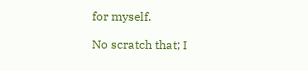for myself.

No scratch that; I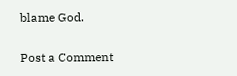blame God.

Post a Comment